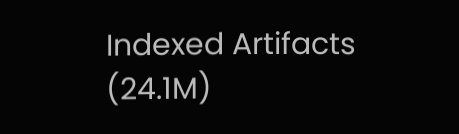Indexed Artifacts (24.1M)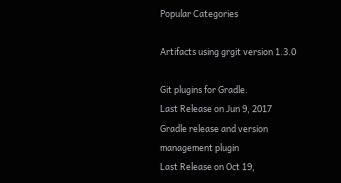Popular Categories

Artifacts using grgit version 1.3.0

Git plugins for Gradle.
Last Release on Jun 9, 2017
Gradle release and version management plugin
Last Release on Oct 19,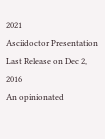2021
Asciidoctor Presentation
Last Release on Dec 2, 2016
An opinionated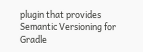plugin that provides Semantic Versioning for Gradle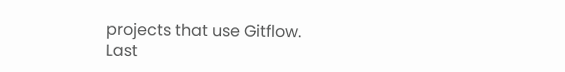projects that use Gitflow.
Last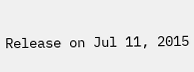Release on Jul 11, 2015